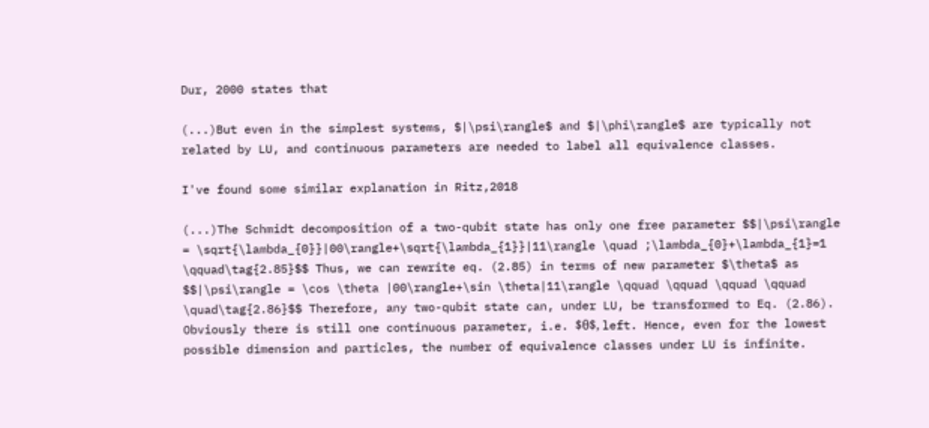Dur, 2000 states that

(...)But even in the simplest systems, $|\psi\rangle$ and $|\phi\rangle$ are typically not related by LU, and continuous parameters are needed to label all equivalence classes.

I've found some similar explanation in Ritz,2018

(...)The Schmidt decomposition of a two-qubit state has only one free parameter $$|\psi\rangle = \sqrt{\lambda_{0}}|00\rangle+\sqrt{\lambda_{1}}|11\rangle \quad ;\lambda_{0}+\lambda_{1}=1 \qquad\tag{2.85}$$ Thus, we can rewrite eq. (2.85) in terms of new parameter $\theta$ as $$|\psi\rangle = \cos \theta |00\rangle+\sin \theta|11\rangle \qquad \qquad \qquad \qquad \quad\tag{2.86}$$ Therefore, any two-qubit state can, under LU, be transformed to Eq. (2.86). Obviously there is still one continuous parameter, i.e. $θ$, left. Hence, even for the lowest possible dimension and particles, the number of equivalence classes under LU is infinite.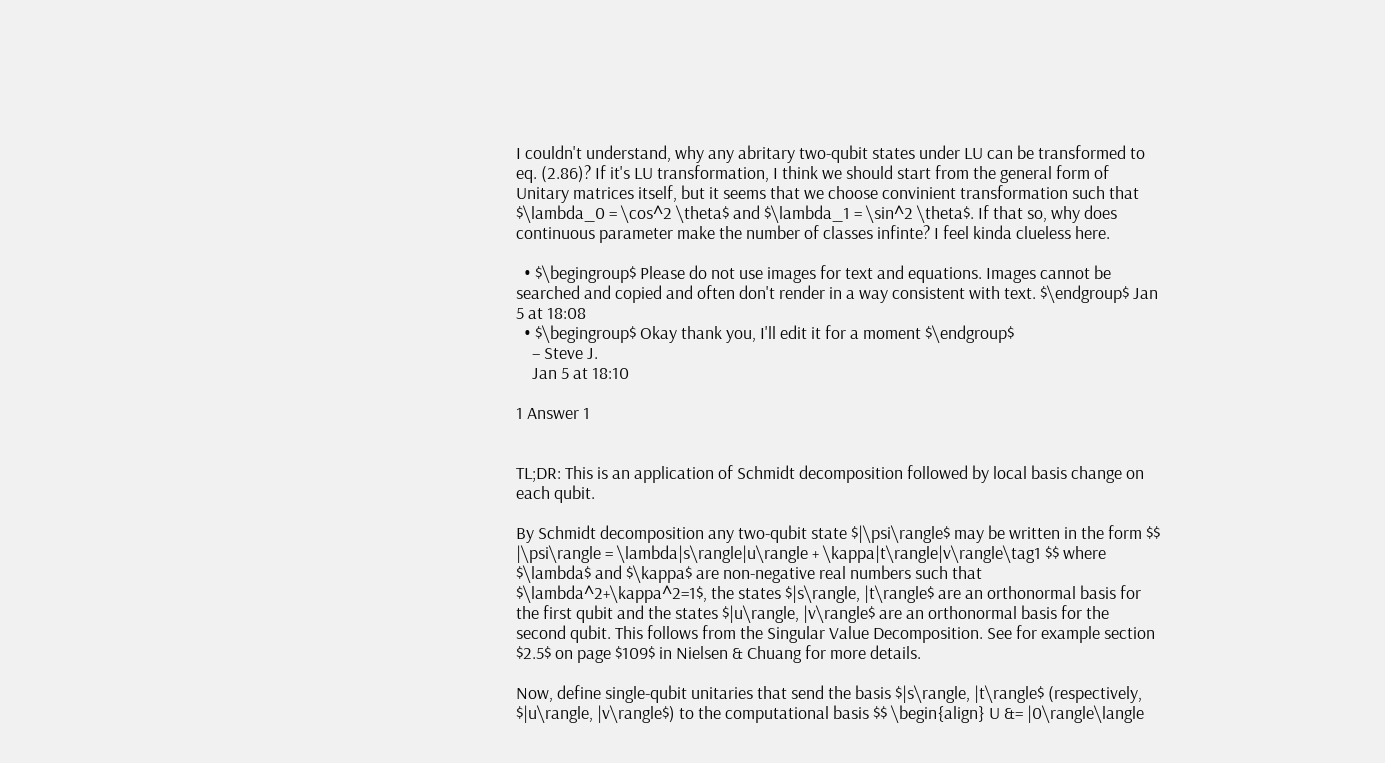I couldn't understand, why any abritary two-qubit states under LU can be transformed to eq. (2.86)? If it's LU transformation, I think we should start from the general form of Unitary matrices itself, but it seems that we choose convinient transformation such that $\lambda_0 = \cos^2 \theta$ and $\lambda_1 = \sin^2 \theta$. If that so, why does continuous parameter make the number of classes infinte? I feel kinda clueless here.

  • $\begingroup$ Please do not use images for text and equations. Images cannot be searched and copied and often don't render in a way consistent with text. $\endgroup$ Jan 5 at 18:08
  • $\begingroup$ Okay thank you, I'll edit it for a moment $\endgroup$
    – Steve J.
    Jan 5 at 18:10

1 Answer 1


TL;DR: This is an application of Schmidt decomposition followed by local basis change on each qubit.

By Schmidt decomposition any two-qubit state $|\psi\rangle$ may be written in the form $$ |\psi\rangle = \lambda|s\rangle|u\rangle + \kappa|t\rangle|v\rangle\tag1 $$ where $\lambda$ and $\kappa$ are non-negative real numbers such that $\lambda^2+\kappa^2=1$, the states $|s\rangle, |t\rangle$ are an orthonormal basis for the first qubit and the states $|u\rangle, |v\rangle$ are an orthonormal basis for the second qubit. This follows from the Singular Value Decomposition. See for example section $2.5$ on page $109$ in Nielsen & Chuang for more details.

Now, define single-qubit unitaries that send the basis $|s\rangle, |t\rangle$ (respectively, $|u\rangle, |v\rangle$) to the computational basis $$ \begin{align} U &= |0\rangle\langle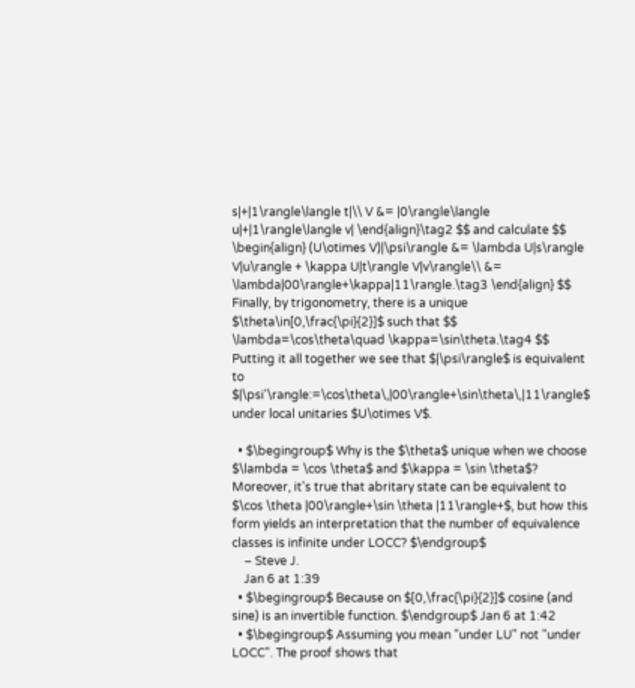s|+|1\rangle\langle t|\\ V &= |0\rangle\langle u|+|1\rangle\langle v| \end{align}\tag2 $$ and calculate $$ \begin{align} (U\otimes V)|\psi\rangle &= \lambda U|s\rangle V|u\rangle + \kappa U|t\rangle V|v\rangle\\ &= \lambda|00\rangle+\kappa|11\rangle.\tag3 \end{align} $$ Finally, by trigonometry, there is a unique $\theta\in[0,\frac{\pi}{2}]$ such that $$ \lambda=\cos\theta\quad \kappa=\sin\theta.\tag4 $$ Putting it all together we see that $|\psi\rangle$ is equivalent to $|\psi'\rangle:=\cos\theta\,|00\rangle+\sin\theta\,|11\rangle$ under local unitaries $U\otimes V$.

  • $\begingroup$ Why is the $\theta$ unique when we choose $\lambda = \cos \theta$ and $\kappa = \sin \theta$? Moreover, it's true that abritary state can be equivalent to $\cos \theta |00\rangle+\sin \theta |11\rangle+$, but how this form yields an interpretation that the number of equivalence classes is infinite under LOCC? $\endgroup$
    – Steve J.
    Jan 6 at 1:39
  • $\begingroup$ Because on $[0,\frac{\pi}{2}]$ cosine (and sine) is an invertible function. $\endgroup$ Jan 6 at 1:42
  • $\begingroup$ Assuming you mean "under LU" not "under LOCC". The proof shows that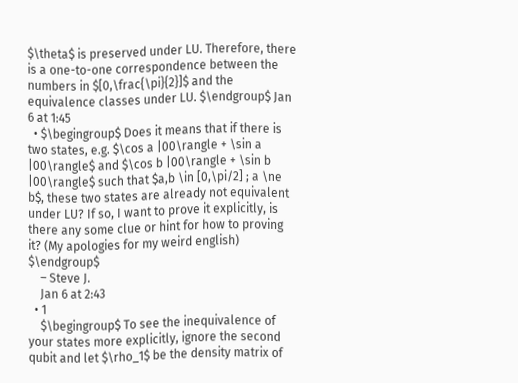$\theta$ is preserved under LU. Therefore, there is a one-to-one correspondence between the numbers in $[0,\frac{\pi}{2}]$ and the equivalence classes under LU. $\endgroup$ Jan 6 at 1:45
  • $\begingroup$ Does it means that if there is two states, e.g. $\cos a |00\rangle + \sin a |00\rangle$ and $\cos b |00\rangle + \sin b |00\rangle$ such that $a,b \in [0,\pi/2] ; a \ne b$, these two states are already not equivalent under LU? If so, I want to prove it explicitly, is there any some clue or hint for how to proving it? (My apologies for my weird english) $\endgroup$
    – Steve J.
    Jan 6 at 2:43
  • 1
    $\begingroup$ To see the inequivalence of your states more explicitly, ignore the second qubit and let $\rho_1$ be the density matrix of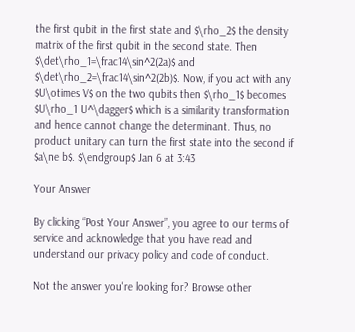the first qubit in the first state and $\rho_2$ the density matrix of the first qubit in the second state. Then $\det\rho_1=\frac14\sin^2(2a)$ and $\det\rho_2=\frac14\sin^2(2b)$. Now, if you act with any $U\otimes V$ on the two qubits then $\rho_1$ becomes $U\rho_1 U^\dagger$ which is a similarity transformation and hence cannot change the determinant. Thus, no product unitary can turn the first state into the second if $a\ne b$. $\endgroup$ Jan 6 at 3:43

Your Answer

By clicking “Post Your Answer”, you agree to our terms of service and acknowledge that you have read and understand our privacy policy and code of conduct.

Not the answer you're looking for? Browse other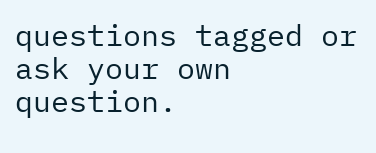questions tagged or ask your own question.